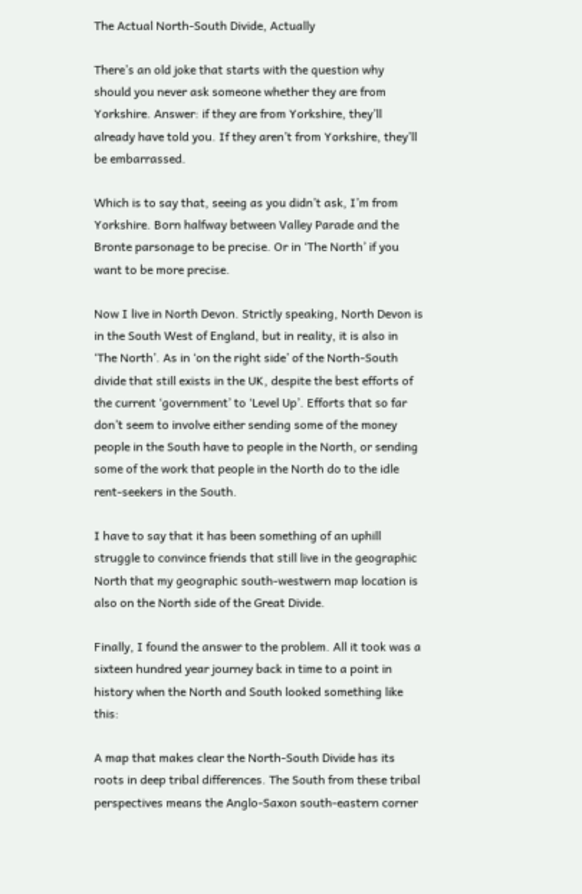The Actual North-South Divide, Actually

There’s an old joke that starts with the question why should you never ask someone whether they are from Yorkshire. Answer: if they are from Yorkshire, they’ll already have told you. If they aren’t from Yorkshire, they’ll be embarrassed.

Which is to say that, seeing as you didn’t ask, I’m from Yorkshire. Born halfway between Valley Parade and the Bronte parsonage to be precise. Or in ‘The North’ if you want to be more precise.

Now I live in North Devon. Strictly speaking, North Devon is in the South West of England, but in reality, it is also in ‘The North’. As in ‘on the right side’ of the North-South divide that still exists in the UK, despite the best efforts of the current ‘government’ to ‘Level Up’. Efforts that so far don’t seem to involve either sending some of the money people in the South have to people in the North, or sending some of the work that people in the North do to the idle rent-seekers in the South.

I have to say that it has been something of an uphill struggle to convince friends that still live in the geographic North that my geographic south-westwern map location is also on the North side of the Great Divide.

Finally, I found the answer to the problem. All it took was a sixteen hundred year journey back in time to a point in history when the North and South looked something like this:

A map that makes clear the North-South Divide has its roots in deep tribal differences. The South from these tribal perspectives means the Anglo-Saxon south-eastern corner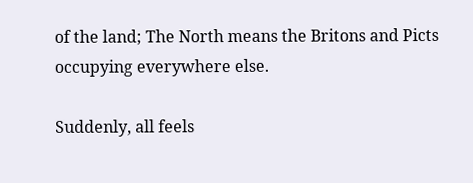of the land; The North means the Britons and Picts occupying everywhere else.

Suddenly, all feels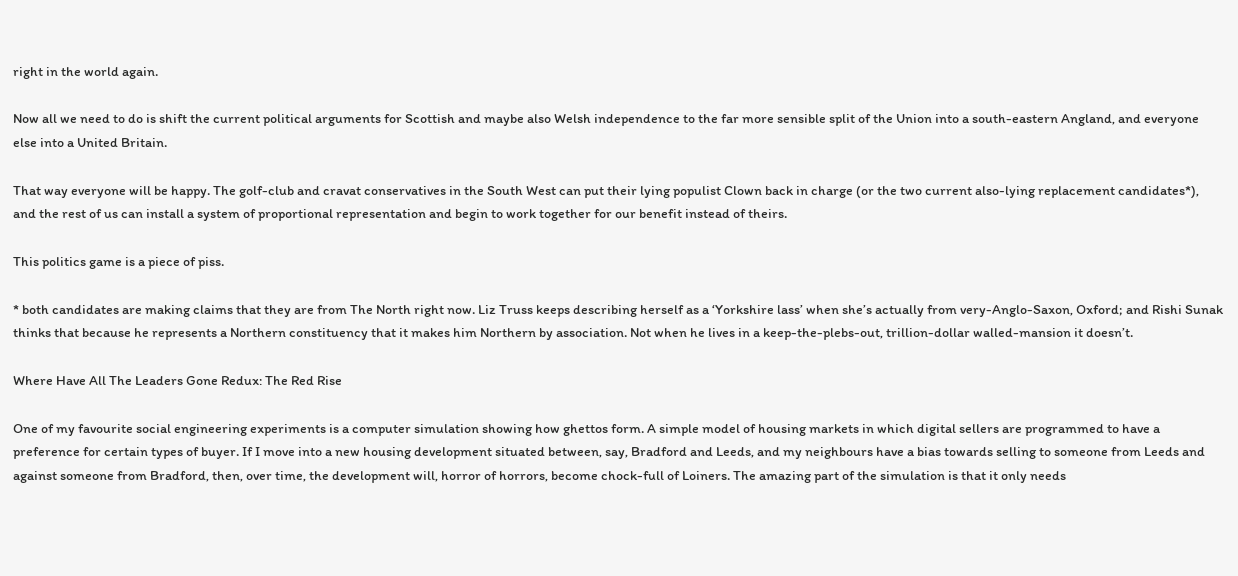right in the world again.

Now all we need to do is shift the current political arguments for Scottish and maybe also Welsh independence to the far more sensible split of the Union into a south-eastern Angland, and everyone else into a United Britain.

That way everyone will be happy. The golf-club and cravat conservatives in the South West can put their lying populist Clown back in charge (or the two current also-lying replacement candidates*), and the rest of us can install a system of proportional representation and begin to work together for our benefit instead of theirs.

This politics game is a piece of piss.

* both candidates are making claims that they are from The North right now. Liz Truss keeps describing herself as a ‘Yorkshire lass’ when she’s actually from very-Anglo-Saxon, Oxford; and Rishi Sunak thinks that because he represents a Northern constituency that it makes him Northern by association. Not when he lives in a keep-the-plebs-out, trillion-dollar walled-mansion it doesn’t.

Where Have All The Leaders Gone Redux: The Red Rise

One of my favourite social engineering experiments is a computer simulation showing how ghettos form. A simple model of housing markets in which digital sellers are programmed to have a preference for certain types of buyer. If I move into a new housing development situated between, say, Bradford and Leeds, and my neighbours have a bias towards selling to someone from Leeds and against someone from Bradford, then, over time, the development will, horror of horrors, become chock-full of Loiners. The amazing part of the simulation is that it only needs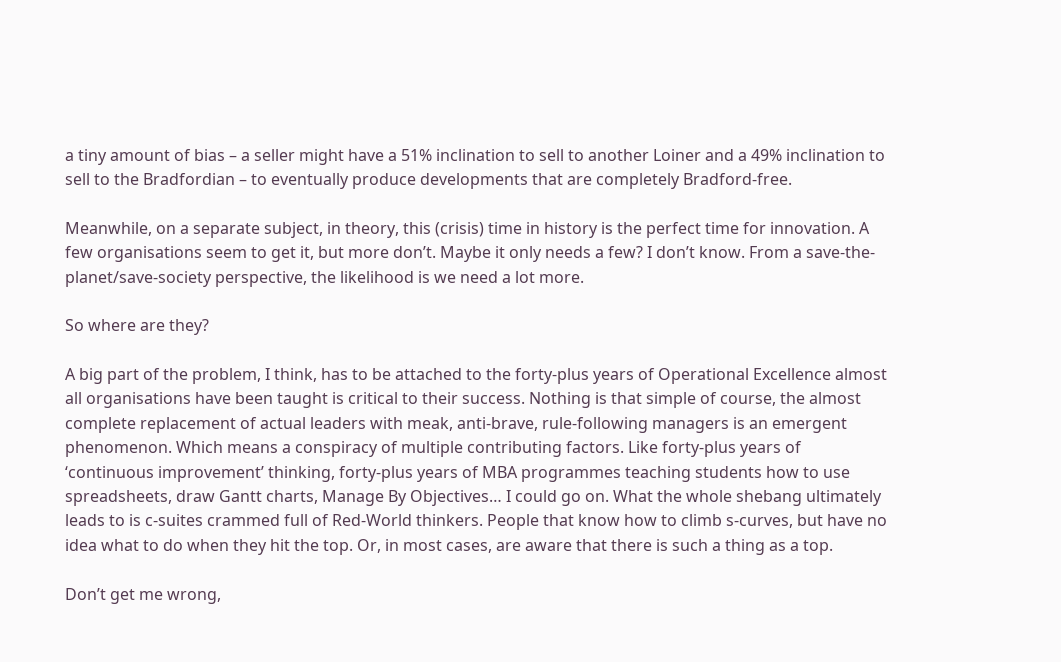a tiny amount of bias – a seller might have a 51% inclination to sell to another Loiner and a 49% inclination to sell to the Bradfordian – to eventually produce developments that are completely Bradford-free.

Meanwhile, on a separate subject, in theory, this (crisis) time in history is the perfect time for innovation. A few organisations seem to get it, but more don’t. Maybe it only needs a few? I don’t know. From a save-the-planet/save-society perspective, the likelihood is we need a lot more.

So where are they?

A big part of the problem, I think, has to be attached to the forty-plus years of Operational Excellence almost all organisations have been taught is critical to their success. Nothing is that simple of course, the almost complete replacement of actual leaders with meak, anti-brave, rule-following managers is an emergent phenomenon. Which means a conspiracy of multiple contributing factors. Like forty-plus years of ‘continuous improvement’ thinking, forty-plus years of MBA programmes teaching students how to use spreadsheets, draw Gantt charts, Manage By Objectives… I could go on. What the whole shebang ultimately leads to is c-suites crammed full of Red-World thinkers. People that know how to climb s-curves, but have no idea what to do when they hit the top. Or, in most cases, are aware that there is such a thing as a top.

Don’t get me wrong,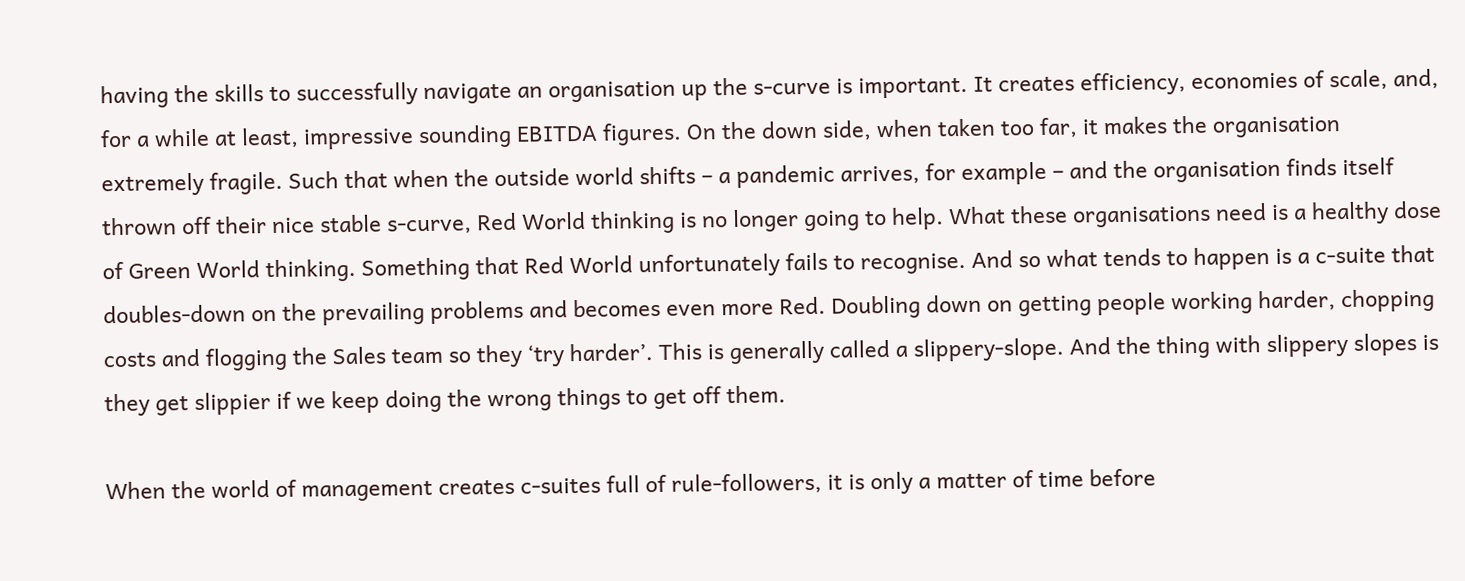having the skills to successfully navigate an organisation up the s-curve is important. It creates efficiency, economies of scale, and, for a while at least, impressive sounding EBITDA figures. On the down side, when taken too far, it makes the organisation extremely fragile. Such that when the outside world shifts – a pandemic arrives, for example – and the organisation finds itself thrown off their nice stable s-curve, Red World thinking is no longer going to help. What these organisations need is a healthy dose of Green World thinking. Something that Red World unfortunately fails to recognise. And so what tends to happen is a c-suite that doubles-down on the prevailing problems and becomes even more Red. Doubling down on getting people working harder, chopping costs and flogging the Sales team so they ‘try harder’. This is generally called a slippery-slope. And the thing with slippery slopes is they get slippier if we keep doing the wrong things to get off them.

When the world of management creates c-suites full of rule-followers, it is only a matter of time before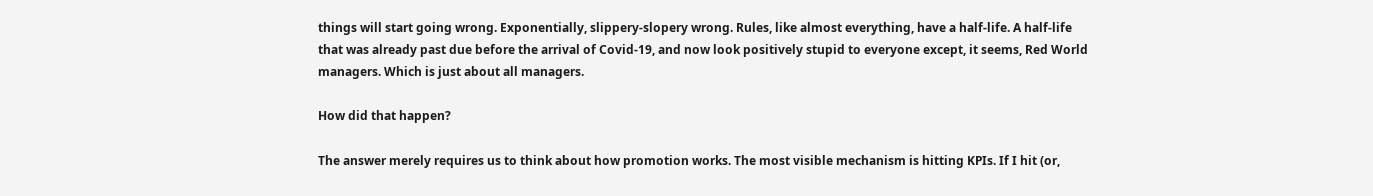things will start going wrong. Exponentially, slippery-slopery wrong. Rules, like almost everything, have a half-life. A half-life that was already past due before the arrival of Covid-19, and now look positively stupid to everyone except, it seems, Red World managers. Which is just about all managers.

How did that happen?

The answer merely requires us to think about how promotion works. The most visible mechanism is hitting KPIs. If I hit (or,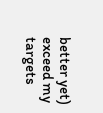better yet) exceed my targets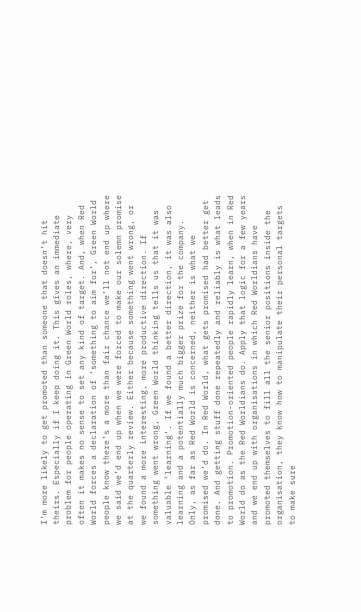I’m more likely to get promoted than someone that doesn’t hit theirs. Especially if I keep doing it. This gives an immediate problem for people operating in Green World roles, where, very often it makes no sense to set any kind of target. And, when Red World forces a declaration of ‘something to aim for’, Green World people know there’s a more than fair chance we’ll not end up where we said we’d end up when we were forced to make our solemn promise at the quarterly review. Either because something went wrong, or we found a more interesting, more productive direction. If something went wrong, Green World thinking tells us that it was valuable ‘learning’. If we found a better direction, it was also learning and a potentially much bigger prize for the company. Only, as far as Red World is concerned, neither is what we promised we’d do. In Red World, what gets promised had better get done. And getting stuff done repeatedly and reliably is what leads to promotion. Promotion-oriented people rapidly learn, when in Red World do as the Red Worldians do. Apply that logic for a few years and we end up with organisations in which Red Worldians have promoted themselves to fill all the senior positions inside the organisation, they know how to manipulate their personal targets to make sure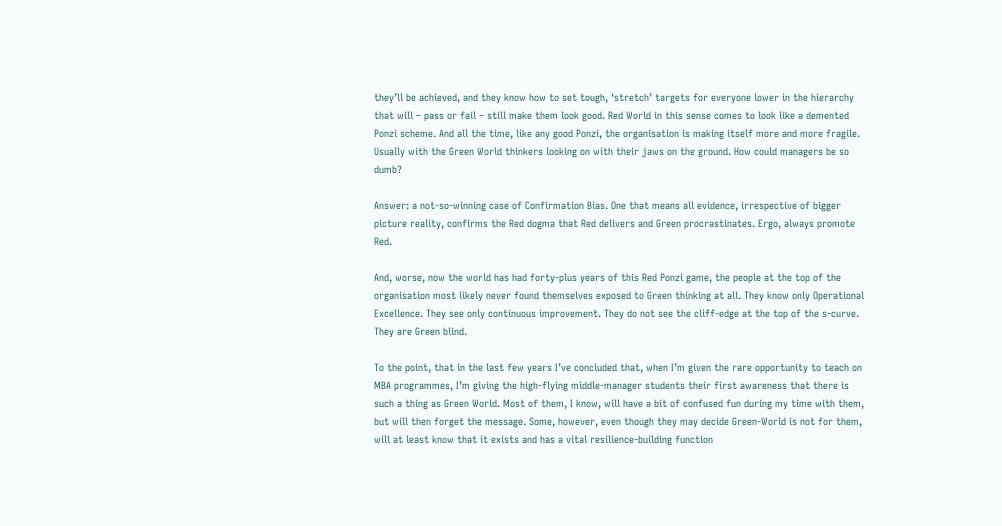they’ll be achieved, and they know how to set tough, ‘stretch’ targets for everyone lower in the hierarchy that will – pass or fail – still make them look good. Red World in this sense comes to look like a demented Ponzi scheme. And all the time, like any good Ponzi, the organisation is making itself more and more fragile. Usually with the Green World thinkers looking on with their jaws on the ground. How could managers be so dumb?

Answer: a not-so-winning case of Confirmation Bias. One that means all evidence, irrespective of bigger picture reality, confirms the Red dogma that Red delivers and Green procrastinates. Ergo, always promote Red.

And, worse, now the world has had forty-plus years of this Red Ponzi game, the people at the top of the organisation most likely never found themselves exposed to Green thinking at all. They know only Operational Excellence. They see only continuous improvement. They do not see the cliff-edge at the top of the s-curve. They are Green blind.

To the point, that in the last few years I’ve concluded that, when I’m given the rare opportunity to teach on MBA programmes, I’m giving the high-flying middle-manager students their first awareness that there is such a thing as Green World. Most of them, I know, will have a bit of confused fun during my time with them, but will then forget the message. Some, however, even though they may decide Green-World is not for them, will at least know that it exists and has a vital resilience-building function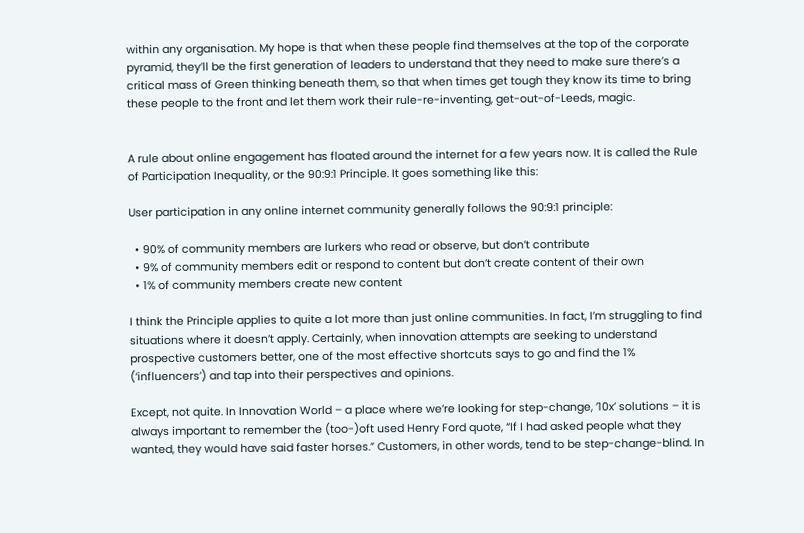within any organisation. My hope is that when these people find themselves at the top of the corporate pyramid, they’ll be the first generation of leaders to understand that they need to make sure there’s a critical mass of Green thinking beneath them, so that when times get tough they know its time to bring these people to the front and let them work their rule-re-inventing, get-out-of-Leeds, magic.


A rule about online engagement has floated around the internet for a few years now. It is called the Rule of Participation Inequality, or the 90:9:1 Principle. It goes something like this:

User participation in any online internet community generally follows the 90:9:1 principle:

  • 90% of community members are lurkers who read or observe, but don’t contribute
  • 9% of community members edit or respond to content but don’t create content of their own
  • 1% of community members create new content

I think the Principle applies to quite a lot more than just online communities. In fact, I’m struggling to find situations where it doesn’t apply. Certainly, when innovation attempts are seeking to understand prospective customers better, one of the most effective shortcuts says to go and find the 1% (‘influencers’) and tap into their perspectives and opinions.

Except, not quite. In Innovation World – a place where we’re looking for step-change, ’10x’ solutions – it is always important to remember the (too-)oft used Henry Ford quote, “If I had asked people what they wanted, they would have said faster horses.” Customers, in other words, tend to be step-change-blind. In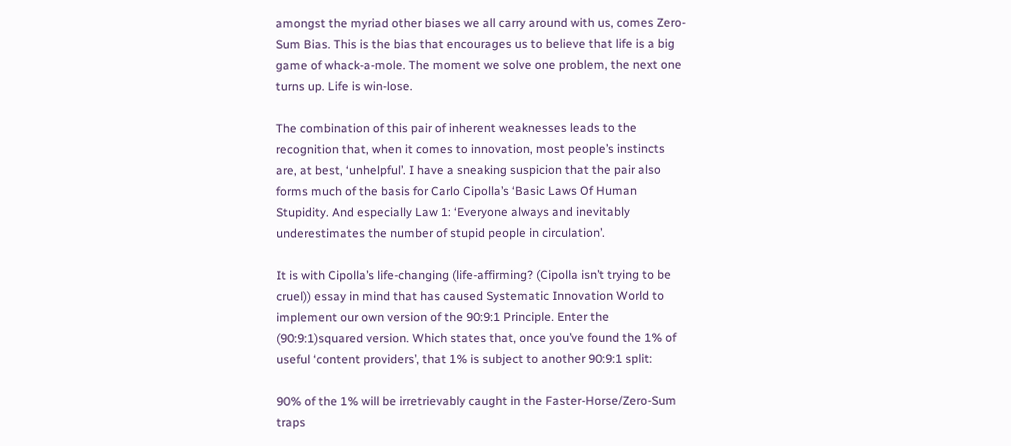amongst the myriad other biases we all carry around with us, comes Zero-Sum Bias. This is the bias that encourages us to believe that life is a big game of whack-a-mole. The moment we solve one problem, the next one turns up. Life is win-lose.

The combination of this pair of inherent weaknesses leads to the recognition that, when it comes to innovation, most people’s instincts are, at best, ‘unhelpful’. I have a sneaking suspicion that the pair also forms much of the basis for Carlo Cipolla’s ‘Basic Laws Of Human Stupidity. And especially Law 1: ‘Everyone always and inevitably underestimates the number of stupid people in circulation’.

It is with Cipolla’s life-changing (life-affirming? (Cipolla isn’t trying to be cruel)) essay in mind that has caused Systematic Innovation World to implement our own version of the 90:9:1 Principle. Enter the (90:9:1)squared version. Which states that, once you’ve found the 1% of useful ‘content providers’, that 1% is subject to another 90:9:1 split:

90% of the 1% will be irretrievably caught in the Faster-Horse/Zero-Sum traps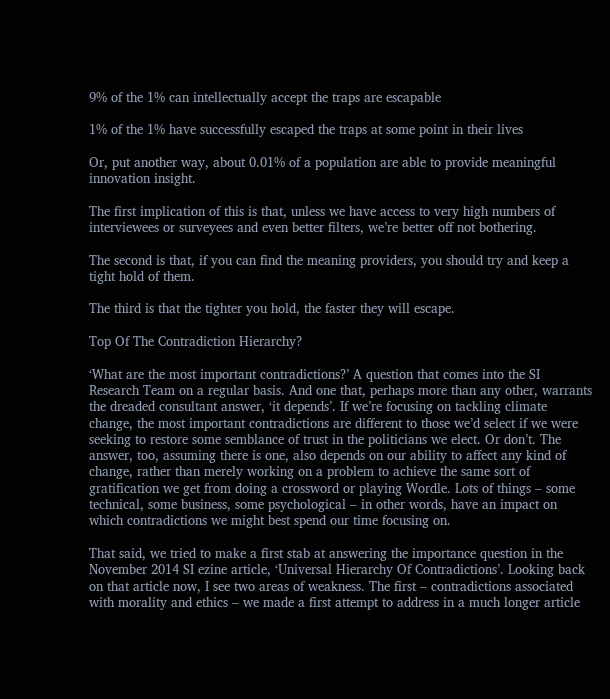9% of the 1% can intellectually accept the traps are escapable

1% of the 1% have successfully escaped the traps at some point in their lives

Or, put another way, about 0.01% of a population are able to provide meaningful innovation insight.

The first implication of this is that, unless we have access to very high numbers of interviewees or surveyees and even better filters, we’re better off not bothering.

The second is that, if you can find the meaning providers, you should try and keep a tight hold of them.

The third is that the tighter you hold, the faster they will escape.

Top Of The Contradiction Hierarchy?

‘What are the most important contradictions?’ A question that comes into the SI Research Team on a regular basis. And one that, perhaps more than any other, warrants the dreaded consultant answer, ‘it depends’. If we’re focusing on tackling climate change, the most important contradictions are different to those we’d select if we were seeking to restore some semblance of trust in the politicians we elect. Or don’t. The answer, too, assuming there is one, also depends on our ability to affect any kind of change, rather than merely working on a problem to achieve the same sort of gratification we get from doing a crossword or playing Wordle. Lots of things – some technical, some business, some psychological – in other words, have an impact on which contradictions we might best spend our time focusing on.

That said, we tried to make a first stab at answering the importance question in the November 2014 SI ezine article, ‘Universal Hierarchy Of Contradictions’. Looking back on that article now, I see two areas of weakness. The first – contradictions associated with morality and ethics – we made a first attempt to address in a much longer article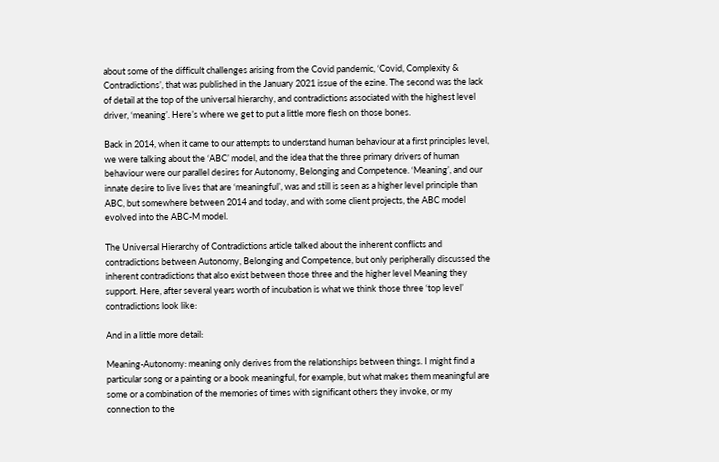about some of the difficult challenges arising from the Covid pandemic, ‘Covid, Complexity & Contradictions’, that was published in the January 2021 issue of the ezine. The second was the lack of detail at the top of the universal hierarchy, and contradictions associated with the highest level driver, ‘meaning’. Here’s where we get to put a little more flesh on those bones.

Back in 2014, when it came to our attempts to understand human behaviour at a first principles level, we were talking about the ‘ABC’ model, and the idea that the three primary drivers of human behaviour were our parallel desires for Autonomy, Belonging and Competence. ‘Meaning’, and our innate desire to live lives that are ‘meaningful’, was and still is seen as a higher level principle than ABC, but somewhere between 2014 and today, and with some client projects, the ABC model evolved into the ABC-M model.

The Universal Hierarchy of Contradictions article talked about the inherent conflicts and contradictions between Autonomy, Belonging and Competence, but only peripherally discussed the inherent contradictions that also exist between those three and the higher level Meaning they support. Here, after several years worth of incubation is what we think those three ‘top level’ contradictions look like:

And in a little more detail:

Meaning-Autonomy: meaning only derives from the relationships between things. I might find a particular song or a painting or a book meaningful, for example, but what makes them meaningful are some or a combination of the memories of times with significant others they invoke, or my connection to the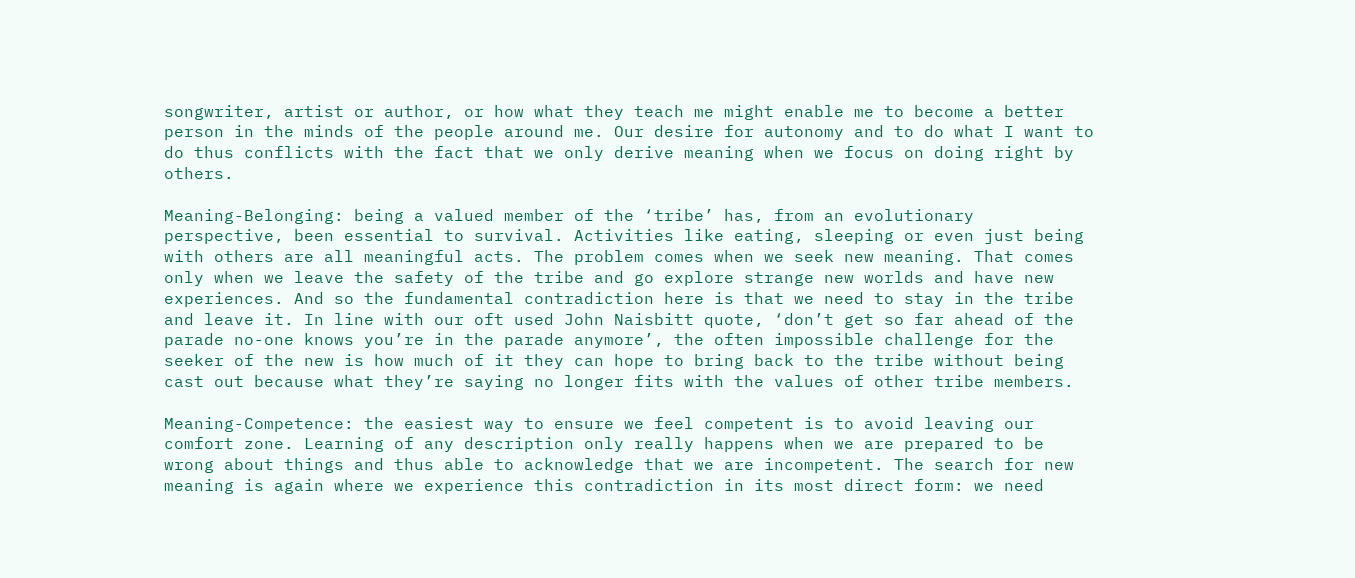songwriter, artist or author, or how what they teach me might enable me to become a better person in the minds of the people around me. Our desire for autonomy and to do what I want to do thus conflicts with the fact that we only derive meaning when we focus on doing right by others.

Meaning-Belonging: being a valued member of the ‘tribe’ has, from an evolutionary perspective, been essential to survival. Activities like eating, sleeping or even just being with others are all meaningful acts. The problem comes when we seek new meaning. That comes only when we leave the safety of the tribe and go explore strange new worlds and have new experiences. And so the fundamental contradiction here is that we need to stay in the tribe and leave it. In line with our oft used John Naisbitt quote, ‘don’t get so far ahead of the parade no-one knows you’re in the parade anymore’, the often impossible challenge for the seeker of the new is how much of it they can hope to bring back to the tribe without being cast out because what they’re saying no longer fits with the values of other tribe members.

Meaning-Competence: the easiest way to ensure we feel competent is to avoid leaving our comfort zone. Learning of any description only really happens when we are prepared to be wrong about things and thus able to acknowledge that we are incompetent. The search for new meaning is again where we experience this contradiction in its most direct form: we need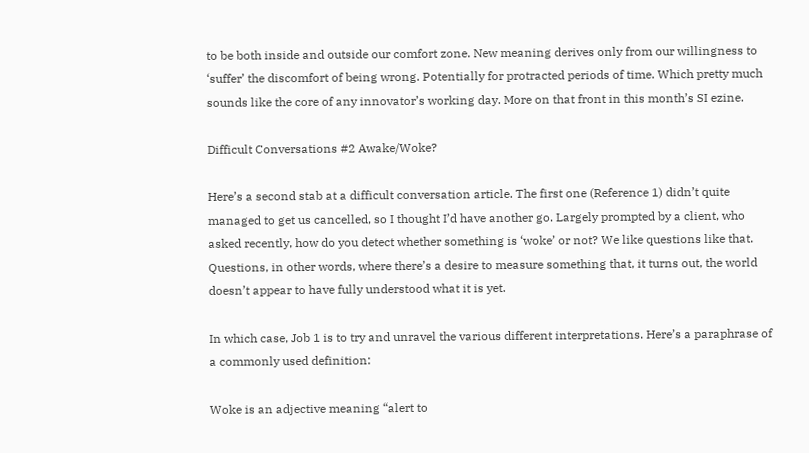to be both inside and outside our comfort zone. New meaning derives only from our willingness to ‘suffer’ the discomfort of being wrong. Potentially for protracted periods of time. Which pretty much sounds like the core of any innovator’s working day. More on that front in this month’s SI ezine.

Difficult Conversations #2 Awake/Woke?

Here’s a second stab at a difficult conversation article. The first one (Reference 1) didn’t quite managed to get us cancelled, so I thought I’d have another go. Largely prompted by a client, who asked recently, how do you detect whether something is ‘woke’ or not? We like questions like that. Questions, in other words, where there’s a desire to measure something that, it turns out, the world doesn’t appear to have fully understood what it is yet.

In which case, Job 1 is to try and unravel the various different interpretations. Here’s a paraphrase of a commonly used definition:

Woke is an adjective meaning “alert to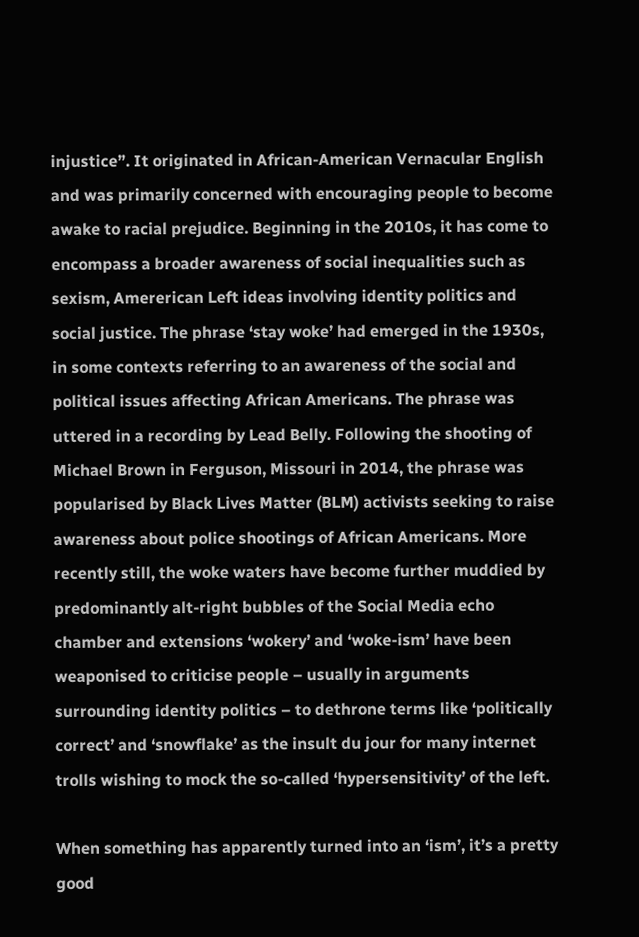injustice”. It originated in African-American Vernacular English and was primarily concerned with encouraging people to become awake to racial prejudice. Beginning in the 2010s, it has come to encompass a broader awareness of social inequalities such as sexism, Amererican Left ideas involving identity politics and social justice. The phrase ‘stay woke’ had emerged in the 1930s, in some contexts referring to an awareness of the social and political issues affecting African Americans. The phrase was uttered in a recording by Lead Belly. Following the shooting of Michael Brown in Ferguson, Missouri in 2014, the phrase was popularised by Black Lives Matter (BLM) activists seeking to raise awareness about police shootings of African Americans. More recently still, the woke waters have become further muddied by predominantly alt-right bubbles of the Social Media echo chamber and extensions ‘wokery’ and ‘woke-ism’ have been weaponised to criticise people – usually in arguments surrounding identity politics – to dethrone terms like ‘politically correct’ and ‘snowflake’ as the insult du jour for many internet trolls wishing to mock the so-called ‘hypersensitivity’ of the left.

When something has apparently turned into an ‘ism’, it’s a pretty good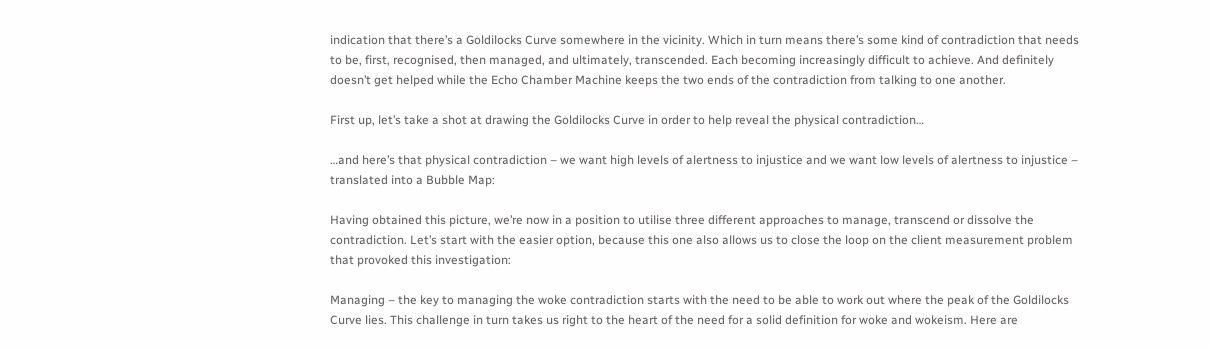indication that there’s a Goldilocks Curve somewhere in the vicinity. Which in turn means there’s some kind of contradiction that needs to be, first, recognised, then managed, and ultimately, transcended. Each becoming increasingly difficult to achieve. And definitely doesn’t get helped while the Echo Chamber Machine keeps the two ends of the contradiction from talking to one another.

First up, let’s take a shot at drawing the Goldilocks Curve in order to help reveal the physical contradiction…

…and here’s that physical contradiction – we want high levels of alertness to injustice and we want low levels of alertness to injustice – translated into a Bubble Map:

Having obtained this picture, we’re now in a position to utilise three different approaches to manage, transcend or dissolve the contradiction. Let’s start with the easier option, because this one also allows us to close the loop on the client measurement problem that provoked this investigation:

Managing – the key to managing the woke contradiction starts with the need to be able to work out where the peak of the Goldilocks Curve lies. This challenge in turn takes us right to the heart of the need for a solid definition for woke and wokeism. Here are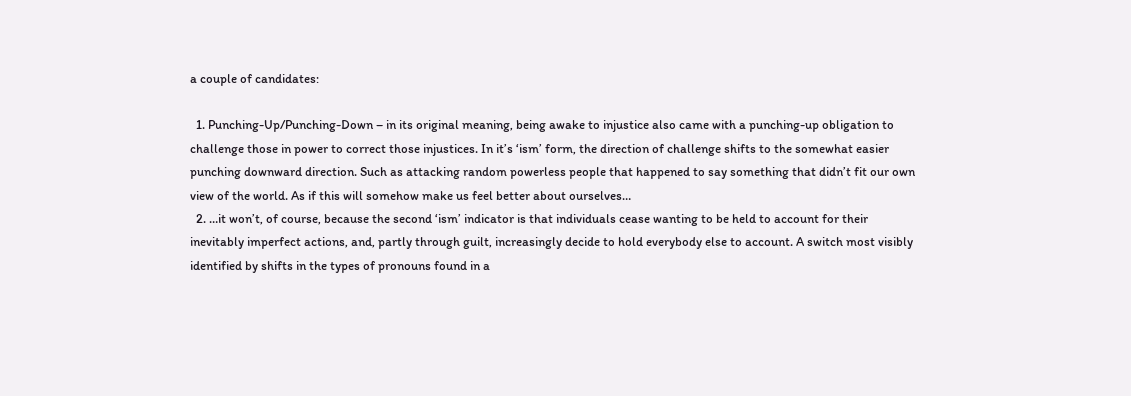a couple of candidates:

  1. Punching-Up/Punching-Down – in its original meaning, being awake to injustice also came with a punching-up obligation to challenge those in power to correct those injustices. In it’s ‘ism’ form, the direction of challenge shifts to the somewhat easier punching downward direction. Such as attacking random powerless people that happened to say something that didn’t fit our own view of the world. As if this will somehow make us feel better about ourselves…
  2. …it won’t, of course, because the second ‘ism’ indicator is that individuals cease wanting to be held to account for their inevitably imperfect actions, and, partly through guilt, increasingly decide to hold everybody else to account. A switch most visibly identified by shifts in the types of pronouns found in a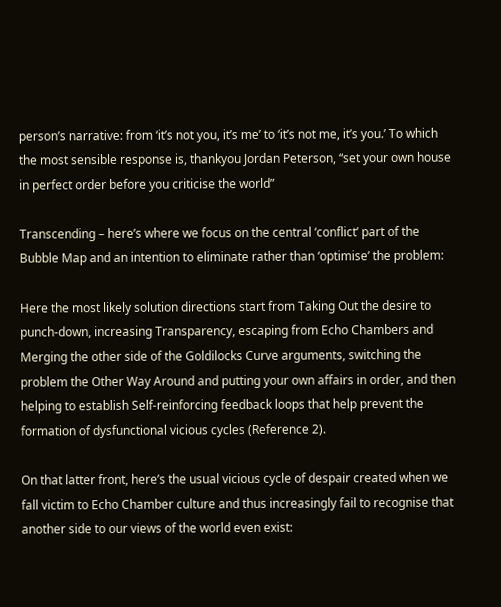person’s narrative: from ‘it’s not you, it’s me’ to ‘it’s not me, it’s you.’ To which the most sensible response is, thankyou Jordan Peterson, “set your own house in perfect order before you criticise the world”

Transcending – here’s where we focus on the central ‘conflict’ part of the Bubble Map and an intention to eliminate rather than ‘optimise’ the problem:

Here the most likely solution directions start from Taking Out the desire to punch-down, increasing Transparency, escaping from Echo Chambers and Merging the other side of the Goldilocks Curve arguments, switching the problem the Other Way Around and putting your own affairs in order, and then helping to establish Self-reinforcing feedback loops that help prevent the formation of dysfunctional vicious cycles (Reference 2).

On that latter front, here’s the usual vicious cycle of despair created when we fall victim to Echo Chamber culture and thus increasingly fail to recognise that another side to our views of the world even exist: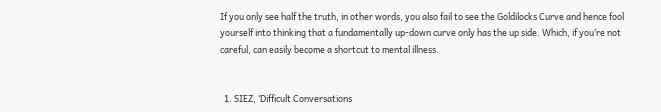If you only see half the truth, in other words, you also fail to see the Goldilocks Curve and hence fool yourself into thinking that a fundamentally up-down curve only has the up side. Which, if you’re not careful, can easily become a shortcut to mental illness.


  1. SIEZ, ‘Difficult Conversations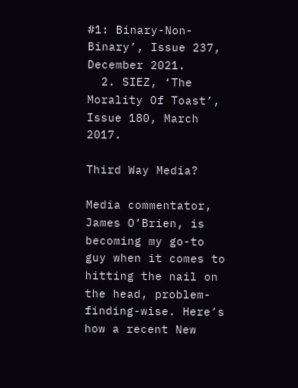#1: Binary-Non-Binary’, Issue 237, December 2021.
  2. SIEZ, ‘The Morality Of Toast’, Issue 180, March 2017.

Third Way Media?

Media commentator, James O’Brien, is becoming my go-to guy when it comes to hitting the nail on the head, problem-finding-wise. Here’s how a recent New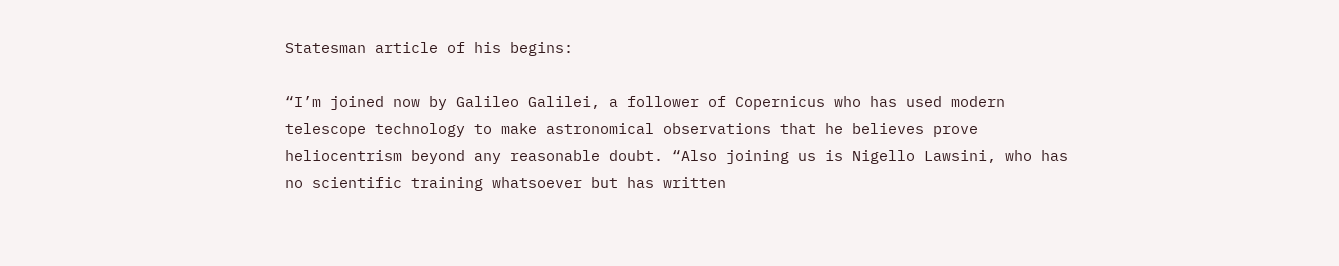Statesman article of his begins:

“I’m joined now by Galileo Galilei, a follower of Copernicus who has used modern telescope technology to make astronomical observations that he believes prove heliocentrism beyond any reasonable doubt. “Also joining us is Nigello Lawsini, who has no scientific training whatsoever but has written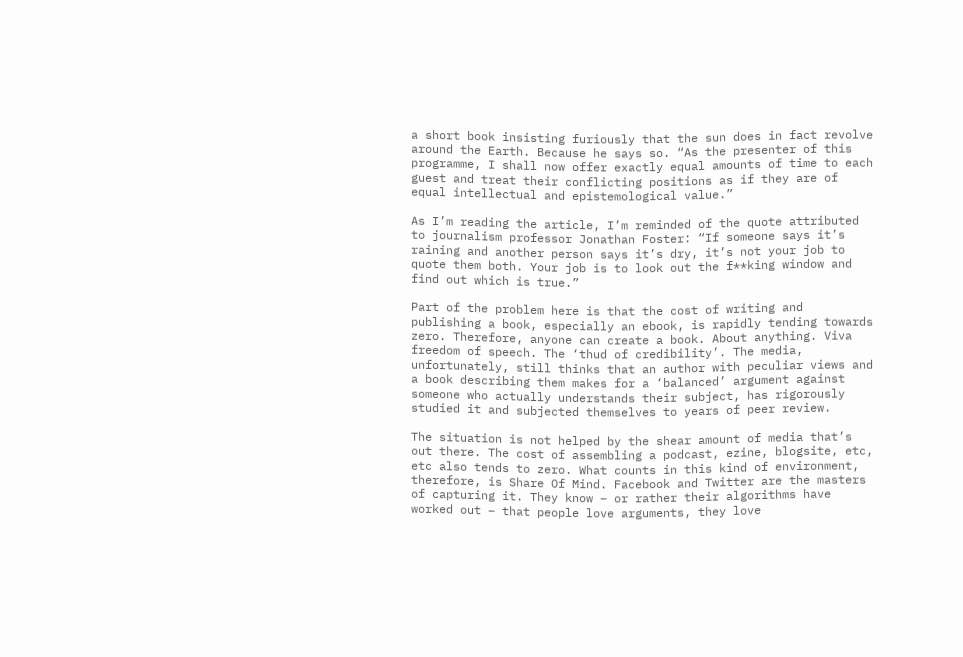a short book insisting furiously that the sun does in fact revolve around the Earth. Because he says so. “As the presenter of this programme, I shall now offer exactly equal amounts of time to each guest and treat their conflicting positions as if they are of equal intellectual and epistemological value.”

As I’m reading the article, I’m reminded of the quote attributed to journalism professor Jonathan Foster: “If someone says it’s raining and another person says it’s dry, it’s not your job to quote them both. Your job is to look out the f**king window and find out which is true.”

Part of the problem here is that the cost of writing and publishing a book, especially an ebook, is rapidly tending towards zero. Therefore, anyone can create a book. About anything. Viva freedom of speech. The ‘thud of credibility’. The media, unfortunately, still thinks that an author with peculiar views and a book describing them makes for a ‘balanced’ argument against someone who actually understands their subject, has rigorously studied it and subjected themselves to years of peer review.

The situation is not helped by the shear amount of media that’s out there. The cost of assembling a podcast, ezine, blogsite, etc, etc also tends to zero. What counts in this kind of environment, therefore, is Share Of Mind. Facebook and Twitter are the masters of capturing it. They know – or rather their algorithms have worked out – that people love arguments, they love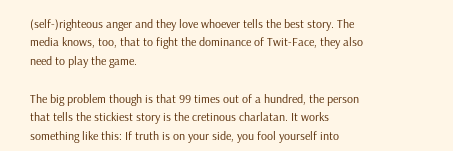(self-)righteous anger and they love whoever tells the best story. The media knows, too, that to fight the dominance of Twit-Face, they also need to play the game.

The big problem though is that 99 times out of a hundred, the person that tells the stickiest story is the cretinous charlatan. It works something like this: If truth is on your side, you fool yourself into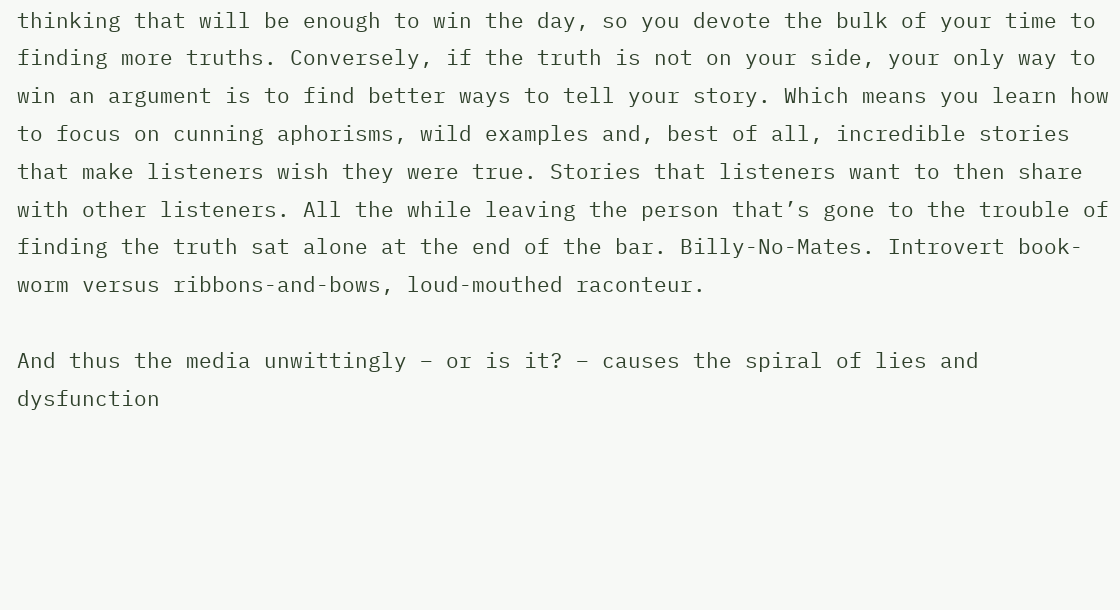thinking that will be enough to win the day, so you devote the bulk of your time to finding more truths. Conversely, if the truth is not on your side, your only way to win an argument is to find better ways to tell your story. Which means you learn how to focus on cunning aphorisms, wild examples and, best of all, incredible stories that make listeners wish they were true. Stories that listeners want to then share with other listeners. All the while leaving the person that’s gone to the trouble of finding the truth sat alone at the end of the bar. Billy-No-Mates. Introvert book-worm versus ribbons-and-bows, loud-mouthed raconteur.

And thus the media unwittingly – or is it? – causes the spiral of lies and dysfunction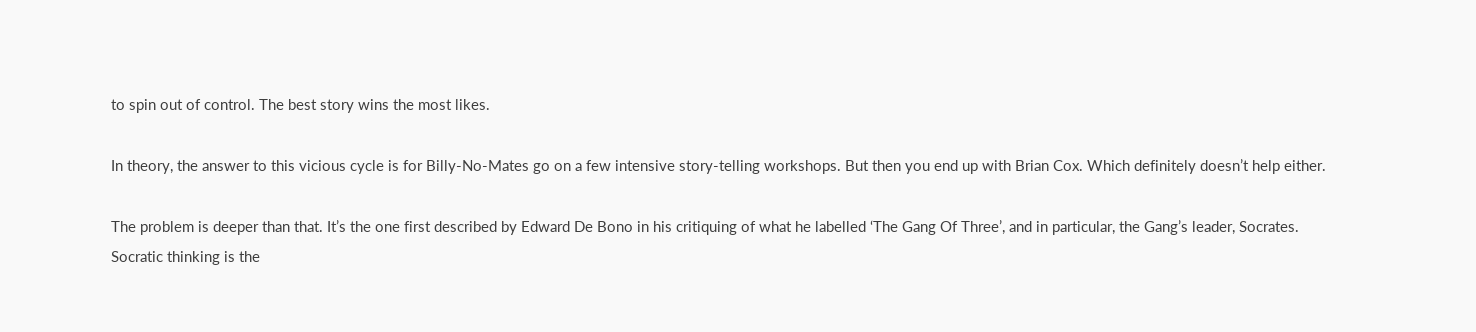to spin out of control. The best story wins the most likes.

In theory, the answer to this vicious cycle is for Billy-No-Mates go on a few intensive story-telling workshops. But then you end up with Brian Cox. Which definitely doesn’t help either.

The problem is deeper than that. It’s the one first described by Edward De Bono in his critiquing of what he labelled ‘The Gang Of Three’, and in particular, the Gang’s leader, Socrates. Socratic thinking is the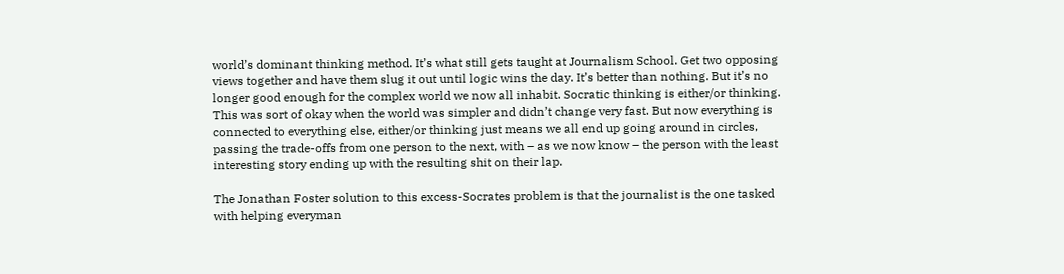world’s dominant thinking method. It’s what still gets taught at Journalism School. Get two opposing views together and have them slug it out until logic wins the day. It’s better than nothing. But it’s no longer good enough for the complex world we now all inhabit. Socratic thinking is either/or thinking. This was sort of okay when the world was simpler and didn’t change very fast. But now everything is connected to everything else, either/or thinking just means we all end up going around in circles, passing the trade-offs from one person to the next, with – as we now know – the person with the least interesting story ending up with the resulting shit on their lap.

The Jonathan Foster solution to this excess-Socrates problem is that the journalist is the one tasked with helping everyman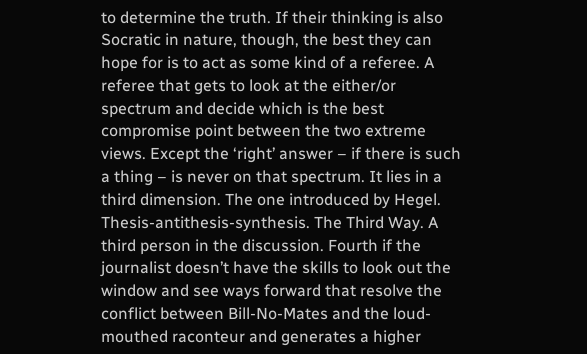to determine the truth. If their thinking is also Socratic in nature, though, the best they can hope for is to act as some kind of a referee. A referee that gets to look at the either/or spectrum and decide which is the best compromise point between the two extreme views. Except the ‘right’ answer – if there is such a thing – is never on that spectrum. It lies in a third dimension. The one introduced by Hegel. Thesis-antithesis-synthesis. The Third Way. A third person in the discussion. Fourth if the journalist doesn’t have the skills to look out the window and see ways forward that resolve the conflict between Bill-No-Mates and the loud-mouthed raconteur and generates a higher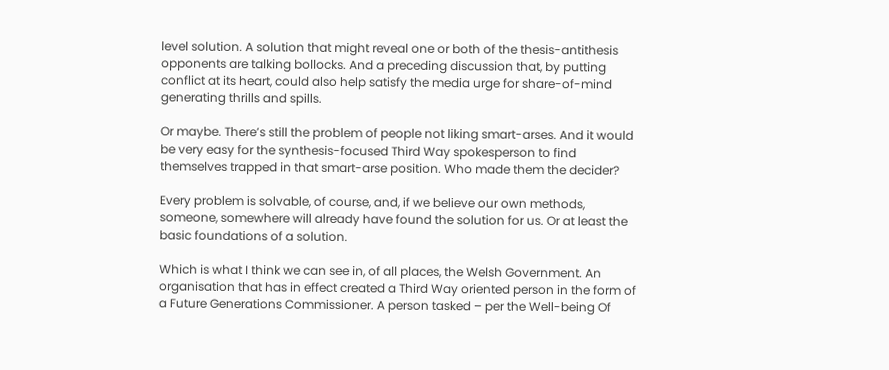level solution. A solution that might reveal one or both of the thesis-antithesis opponents are talking bollocks. And a preceding discussion that, by putting conflict at its heart, could also help satisfy the media urge for share-of-mind generating thrills and spills.

Or maybe. There’s still the problem of people not liking smart-arses. And it would be very easy for the synthesis-focused Third Way spokesperson to find themselves trapped in that smart-arse position. Who made them the decider?

Every problem is solvable, of course, and, if we believe our own methods, someone, somewhere will already have found the solution for us. Or at least the basic foundations of a solution.

Which is what I think we can see in, of all places, the Welsh Government. An organisation that has in effect created a Third Way oriented person in the form of a Future Generations Commissioner. A person tasked – per the Well-being Of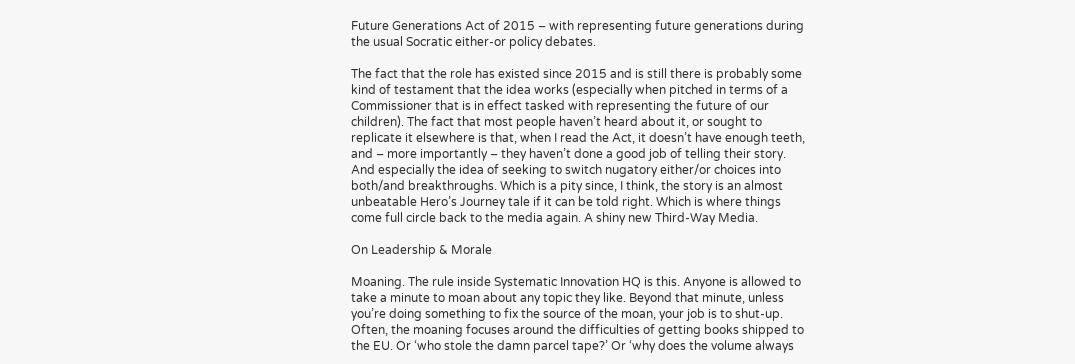Future Generations Act of 2015 – with representing future generations during the usual Socratic either-or policy debates.

The fact that the role has existed since 2015 and is still there is probably some kind of testament that the idea works (especially when pitched in terms of a Commissioner that is in effect tasked with representing the future of our children). The fact that most people haven’t heard about it, or sought to replicate it elsewhere is that, when I read the Act, it doesn’t have enough teeth, and – more importantly – they haven’t done a good job of telling their story. And especially the idea of seeking to switch nugatory either/or choices into both/and breakthroughs. Which is a pity since, I think, the story is an almost unbeatable Hero’s Journey tale if it can be told right. Which is where things come full circle back to the media again. A shiny new Third-Way Media.

On Leadership & Morale

Moaning. The rule inside Systematic Innovation HQ is this. Anyone is allowed to take a minute to moan about any topic they like. Beyond that minute, unless you’re doing something to fix the source of the moan, your job is to shut-up. Often, the moaning focuses around the difficulties of getting books shipped to the EU. Or ‘who stole the damn parcel tape?’ Or ‘why does the volume always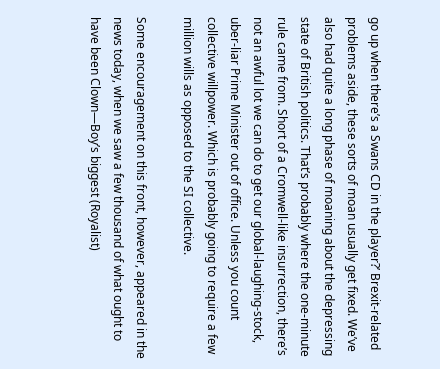go up when there’s a Swans CD in the player?’ Brexit-related problems aside, these sorts of moan usually get fixed. We’ve also had quite a long phase of moaning about the depressing state of British politics. That’s probably where the one-minute rule came from. Short of a Cromwell-like insurrection, there’s not an awful lot we can do to get our global-laughing-stock, uber-liar Prime Minister out of office. Unless you count collective willpower. Which is probably going to require a few million wills as opposed to the SI collective.

Some encouragement on this front, however, appeared in the news today, when we saw a few thousand of what ought to have been Clown—Boy’s biggest (Royalist)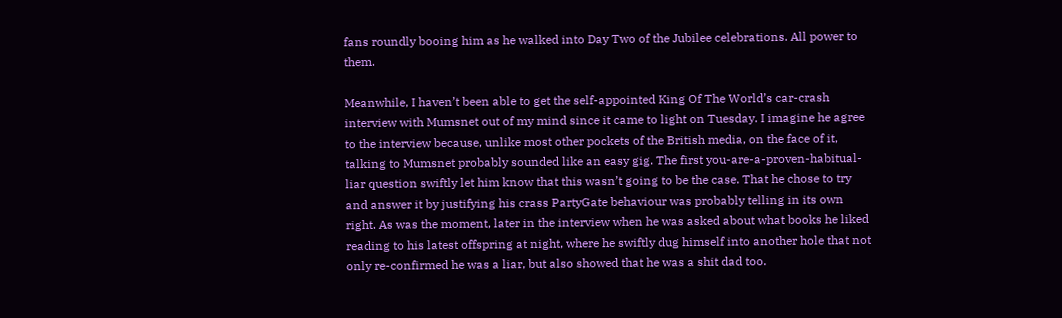fans roundly booing him as he walked into Day Two of the Jubilee celebrations. All power to them.

Meanwhile, I haven’t been able to get the self-appointed King Of The World’s car-crash interview with Mumsnet out of my mind since it came to light on Tuesday. I imagine he agree to the interview because, unlike most other pockets of the British media, on the face of it, talking to Mumsnet probably sounded like an easy gig. The first you-are-a-proven-habitual-liar question swiftly let him know that this wasn’t going to be the case. That he chose to try and answer it by justifying his crass PartyGate behaviour was probably telling in its own right. As was the moment, later in the interview when he was asked about what books he liked reading to his latest offspring at night, where he swiftly dug himself into another hole that not only re-confirmed he was a liar, but also showed that he was a shit dad too.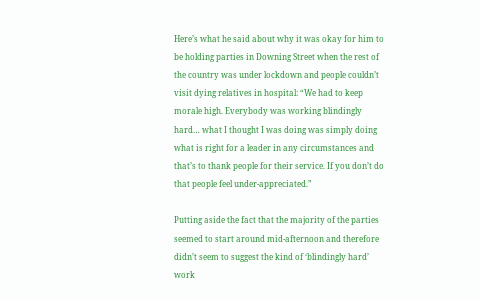Here’s what he said about why it was okay for him to be holding parties in Downing Street when the rest of the country was under lockdown and people couldn’t visit dying relatives in hospital: “We had to keep morale high. Everybody was working blindingly hard… what I thought I was doing was simply doing what is right for a leader in any circumstances and that’s to thank people for their service. If you don’t do that people feel under-appreciated.”

Putting aside the fact that the majority of the parties seemed to start around mid-afternoon and therefore didn’t seem to suggest the kind of ‘blindingly hard’ work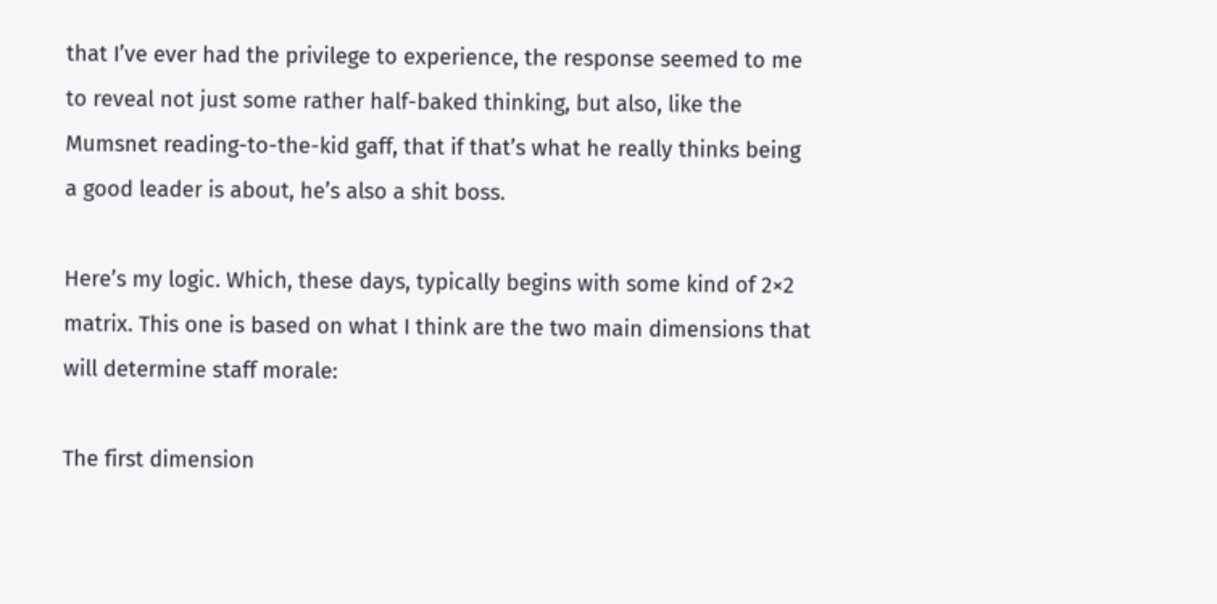that I’ve ever had the privilege to experience, the response seemed to me to reveal not just some rather half-baked thinking, but also, like the Mumsnet reading-to-the-kid gaff, that if that’s what he really thinks being a good leader is about, he’s also a shit boss.

Here’s my logic. Which, these days, typically begins with some kind of 2×2 matrix. This one is based on what I think are the two main dimensions that will determine staff morale:

The first dimension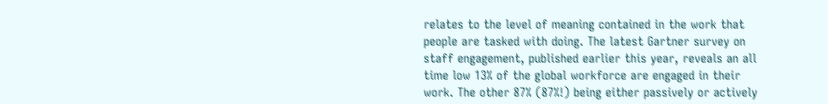relates to the level of meaning contained in the work that people are tasked with doing. The latest Gartner survey on staff engagement, published earlier this year, reveals an all time low 13% of the global workforce are engaged in their work. The other 87% (87%!) being either passively or actively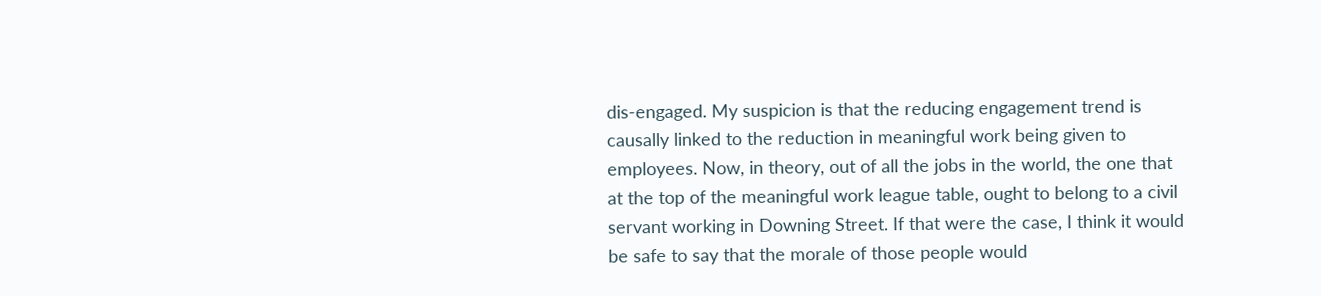dis-engaged. My suspicion is that the reducing engagement trend is causally linked to the reduction in meaningful work being given to employees. Now, in theory, out of all the jobs in the world, the one that at the top of the meaningful work league table, ought to belong to a civil servant working in Downing Street. If that were the case, I think it would be safe to say that the morale of those people would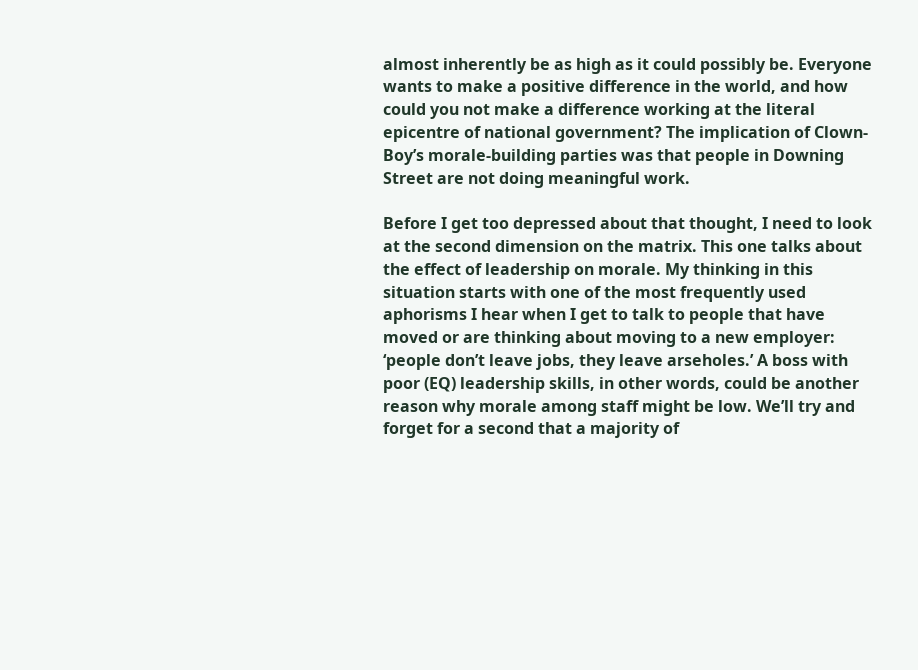almost inherently be as high as it could possibly be. Everyone wants to make a positive difference in the world, and how could you not make a difference working at the literal epicentre of national government? The implication of Clown-Boy’s morale-building parties was that people in Downing Street are not doing meaningful work.

Before I get too depressed about that thought, I need to look at the second dimension on the matrix. This one talks about the effect of leadership on morale. My thinking in this situation starts with one of the most frequently used aphorisms I hear when I get to talk to people that have moved or are thinking about moving to a new employer: ‘people don’t leave jobs, they leave arseholes.’ A boss with poor (EQ) leadership skills, in other words, could be another reason why morale among staff might be low. We’ll try and forget for a second that a majority of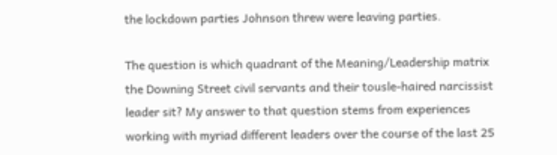the lockdown parties Johnson threw were leaving parties.

The question is which quadrant of the Meaning/Leadership matrix the Downing Street civil servants and their tousle-haired narcissist leader sit? My answer to that question stems from experiences working with myriad different leaders over the course of the last 25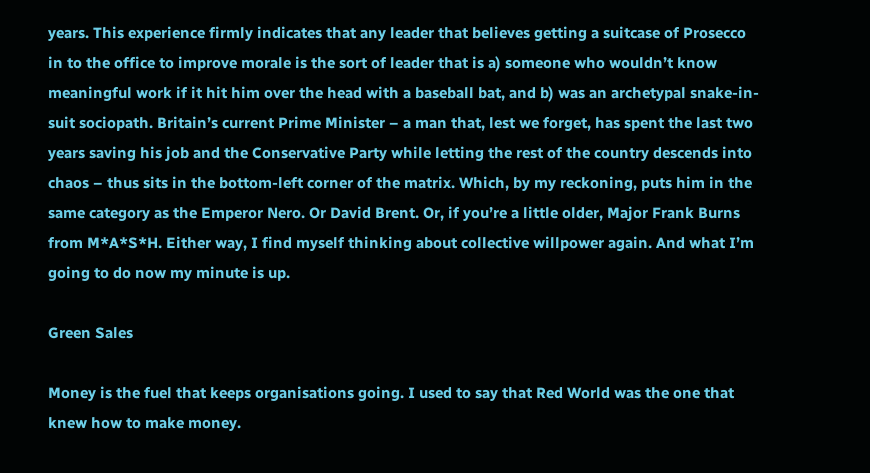years. This experience firmly indicates that any leader that believes getting a suitcase of Prosecco in to the office to improve morale is the sort of leader that is a) someone who wouldn’t know meaningful work if it hit him over the head with a baseball bat, and b) was an archetypal snake-in-suit sociopath. Britain’s current Prime Minister – a man that, lest we forget, has spent the last two years saving his job and the Conservative Party while letting the rest of the country descends into chaos – thus sits in the bottom-left corner of the matrix. Which, by my reckoning, puts him in the same category as the Emperor Nero. Or David Brent. Or, if you’re a little older, Major Frank Burns from M*A*S*H. Either way, I find myself thinking about collective willpower again. And what I’m going to do now my minute is up.

Green Sales

Money is the fuel that keeps organisations going. I used to say that Red World was the one that knew how to make money.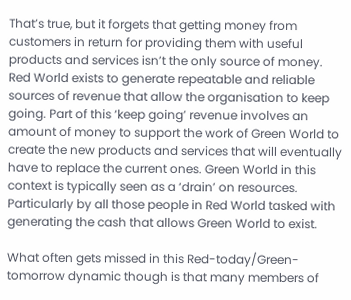That’s true, but it forgets that getting money from customers in return for providing them with useful products and services isn’t the only source of money. Red World exists to generate repeatable and reliable sources of revenue that allow the organisation to keep going. Part of this ‘keep going’ revenue involves an amount of money to support the work of Green World to create the new products and services that will eventually have to replace the current ones. Green World in this context is typically seen as a ‘drain’ on resources. Particularly by all those people in Red World tasked with generating the cash that allows Green World to exist.

What often gets missed in this Red-today/Green-tomorrow dynamic though is that many members of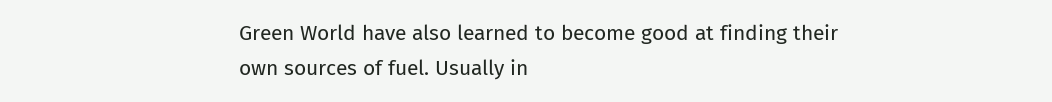Green World have also learned to become good at finding their own sources of fuel. Usually in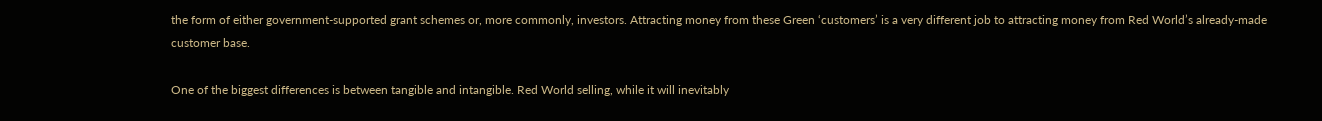the form of either government-supported grant schemes or, more commonly, investors. Attracting money from these Green ‘customers’ is a very different job to attracting money from Red World’s already-made customer base.

One of the biggest differences is between tangible and intangible. Red World selling, while it will inevitably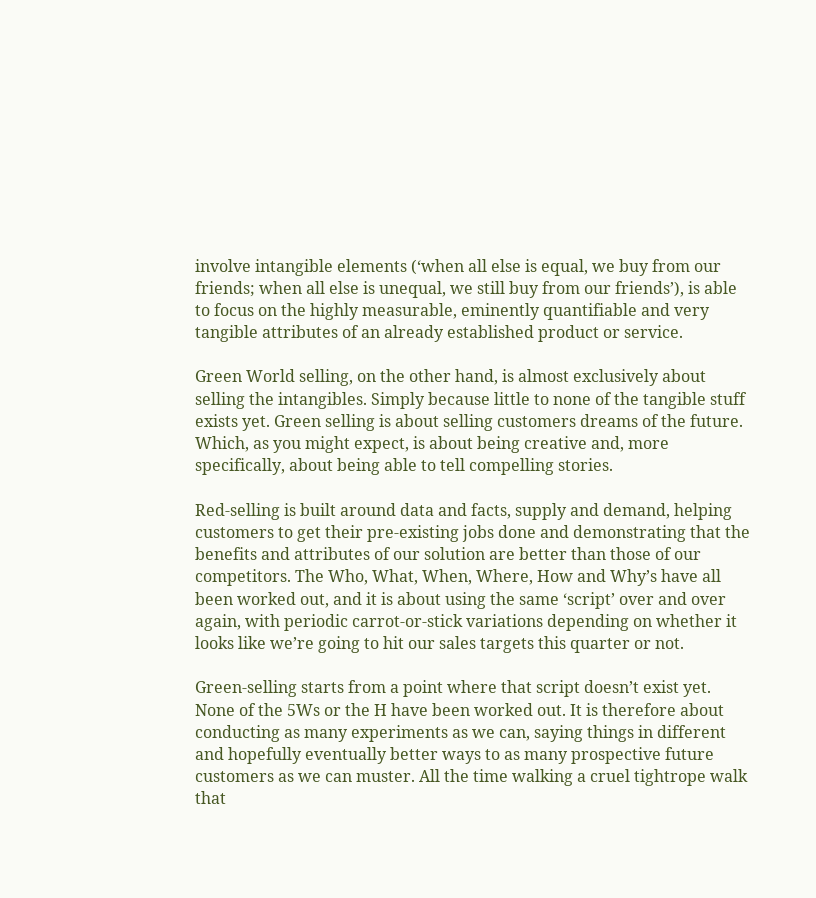involve intangible elements (‘when all else is equal, we buy from our friends; when all else is unequal, we still buy from our friends’), is able to focus on the highly measurable, eminently quantifiable and very tangible attributes of an already established product or service.

Green World selling, on the other hand, is almost exclusively about selling the intangibles. Simply because little to none of the tangible stuff exists yet. Green selling is about selling customers dreams of the future. Which, as you might expect, is about being creative and, more specifically, about being able to tell compelling stories.

Red-selling is built around data and facts, supply and demand, helping customers to get their pre-existing jobs done and demonstrating that the benefits and attributes of our solution are better than those of our competitors. The Who, What, When, Where, How and Why’s have all been worked out, and it is about using the same ‘script’ over and over again, with periodic carrot-or-stick variations depending on whether it looks like we’re going to hit our sales targets this quarter or not.

Green-selling starts from a point where that script doesn’t exist yet. None of the 5Ws or the H have been worked out. It is therefore about conducting as many experiments as we can, saying things in different and hopefully eventually better ways to as many prospective future customers as we can muster. All the time walking a cruel tightrope walk that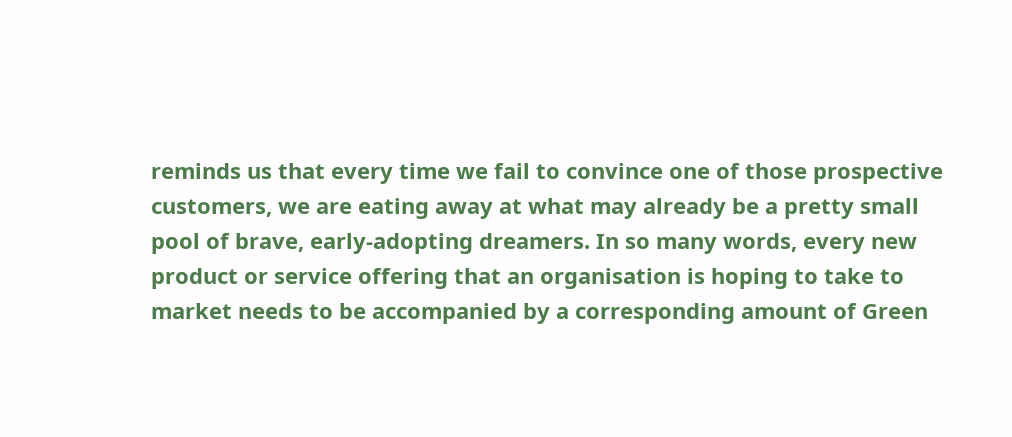reminds us that every time we fail to convince one of those prospective customers, we are eating away at what may already be a pretty small pool of brave, early-adopting dreamers. In so many words, every new product or service offering that an organisation is hoping to take to market needs to be accompanied by a corresponding amount of Green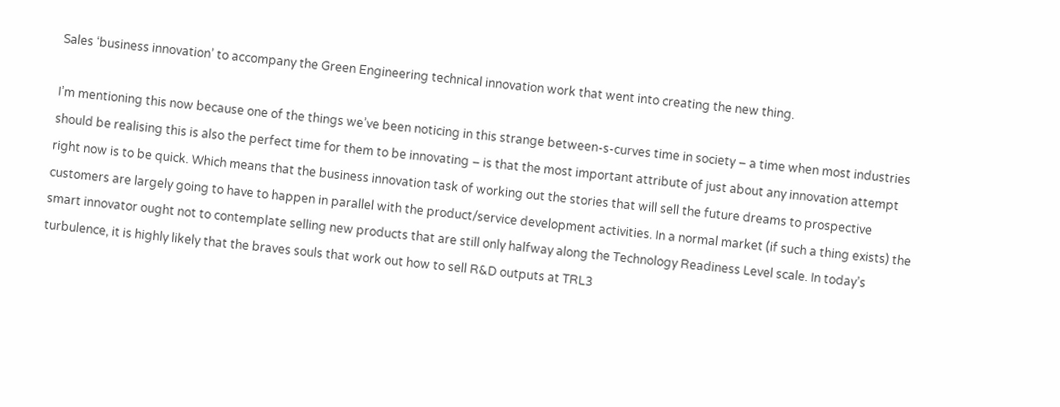Sales ‘business innovation’ to accompany the Green Engineering technical innovation work that went into creating the new thing.

I’m mentioning this now because one of the things we’ve been noticing in this strange between-s-curves time in society – a time when most industries should be realising this is also the perfect time for them to be innovating – is that the most important attribute of just about any innovation attempt right now is to be quick. Which means that the business innovation task of working out the stories that will sell the future dreams to prospective customers are largely going to have to happen in parallel with the product/service development activities. In a normal market (if such a thing exists) the smart innovator ought not to contemplate selling new products that are still only halfway along the Technology Readiness Level scale. In today’s turbulence, it is highly likely that the braves souls that work out how to sell R&D outputs at TRL3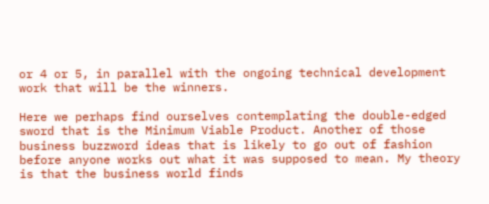or 4 or 5, in parallel with the ongoing technical development work that will be the winners.

Here we perhaps find ourselves contemplating the double-edged sword that is the Minimum Viable Product. Another of those business buzzword ideas that is likely to go out of fashion before anyone works out what it was supposed to mean. My theory is that the business world finds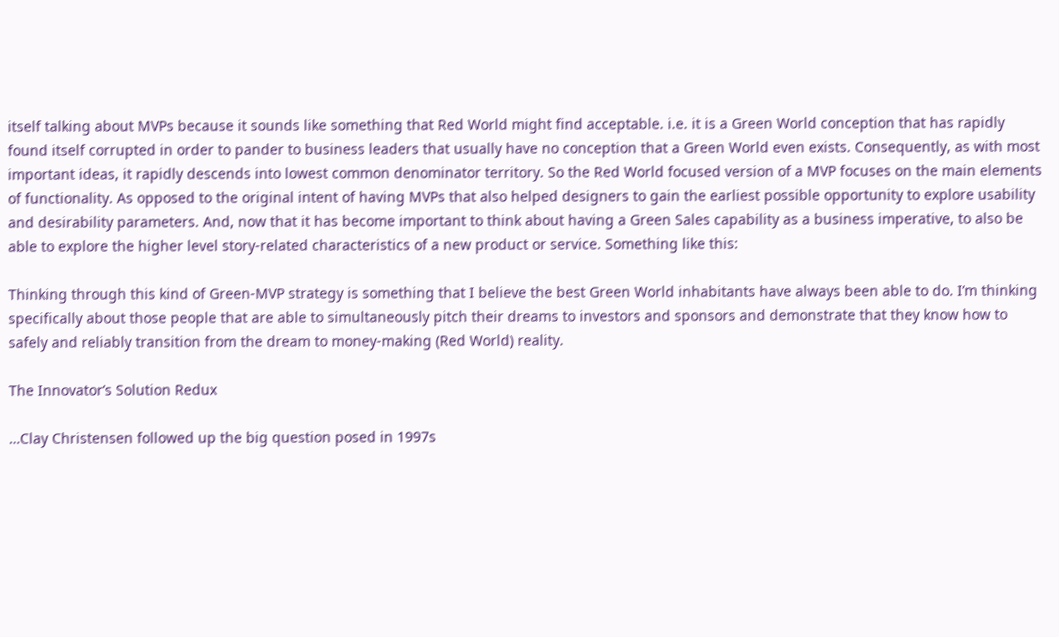itself talking about MVPs because it sounds like something that Red World might find acceptable. i.e. it is a Green World conception that has rapidly found itself corrupted in order to pander to business leaders that usually have no conception that a Green World even exists. Consequently, as with most important ideas, it rapidly descends into lowest common denominator territory. So the Red World focused version of a MVP focuses on the main elements of functionality. As opposed to the original intent of having MVPs that also helped designers to gain the earliest possible opportunity to explore usability and desirability parameters. And, now that it has become important to think about having a Green Sales capability as a business imperative, to also be able to explore the higher level story-related characteristics of a new product or service. Something like this:

Thinking through this kind of Green-MVP strategy is something that I believe the best Green World inhabitants have always been able to do. I’m thinking specifically about those people that are able to simultaneously pitch their dreams to investors and sponsors and demonstrate that they know how to safely and reliably transition from the dream to money-making (Red World) reality.

The Innovator’s Solution Redux

…Clay Christensen followed up the big question posed in 1997s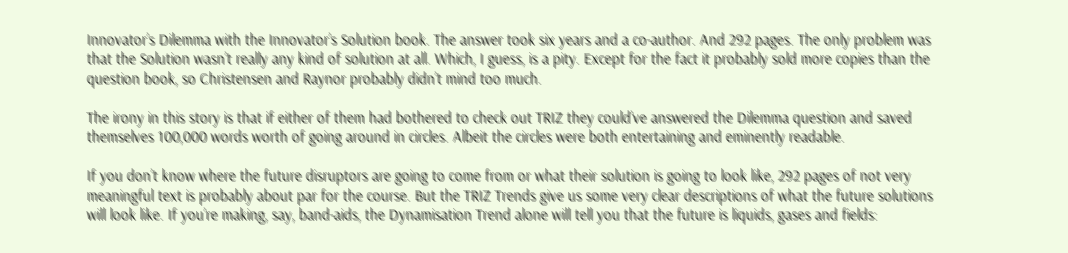Innovator’s Dilemma with the Innovator’s Solution book. The answer took six years and a co-author. And 292 pages. The only problem was that the Solution wasn’t really any kind of solution at all. Which, I guess, is a pity. Except for the fact it probably sold more copies than the question book, so Christensen and Raynor probably didn’t mind too much.

The irony in this story is that if either of them had bothered to check out TRIZ they could’ve answered the Dilemma question and saved themselves 100,000 words worth of going around in circles. Albeit the circles were both entertaining and eminently readable.

If you don’t know where the future disruptors are going to come from or what their solution is going to look like, 292 pages of not very meaningful text is probably about par for the course. But the TRIZ Trends give us some very clear descriptions of what the future solutions will look like. If you’re making, say, band-aids, the Dynamisation Trend alone will tell you that the future is liquids, gases and fields: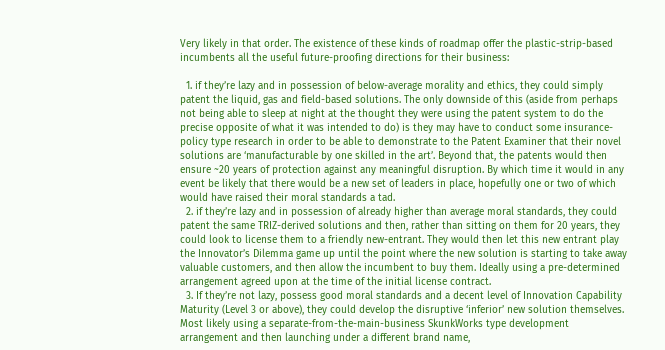Very likely in that order. The existence of these kinds of roadmap offer the plastic-strip-based incumbents all the useful future-proofing directions for their business:

  1. if they’re lazy and in possession of below-average morality and ethics, they could simply patent the liquid, gas and field-based solutions. The only downside of this (aside from perhaps not being able to sleep at night at the thought they were using the patent system to do the precise opposite of what it was intended to do) is they may have to conduct some insurance-policy type research in order to be able to demonstrate to the Patent Examiner that their novel solutions are ‘manufacturable by one skilled in the art’. Beyond that, the patents would then ensure ~20 years of protection against any meaningful disruption. By which time it would in any event be likely that there would be a new set of leaders in place, hopefully one or two of which would have raised their moral standards a tad.
  2. if they’re lazy and in possession of already higher than average moral standards, they could patent the same TRIZ-derived solutions and then, rather than sitting on them for 20 years, they could look to license them to a friendly new-entrant. They would then let this new entrant play the Innovator’s Dilemma game up until the point where the new solution is starting to take away valuable customers, and then allow the incumbent to buy them. Ideally using a pre-determined arrangement agreed upon at the time of the initial license contract.
  3. If they’re not lazy, possess good moral standards and a decent level of Innovation Capability Maturity (Level 3 or above), they could develop the disruptive ‘inferior’ new solution themselves. Most likely using a separate-from-the-main-business SkunkWorks type development arrangement and then launching under a different brand name,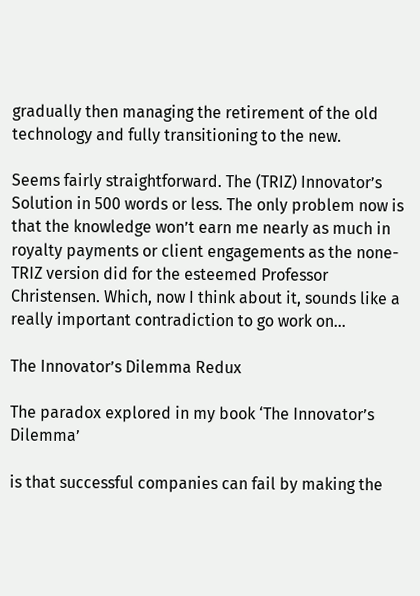gradually then managing the retirement of the old technology and fully transitioning to the new.

Seems fairly straightforward. The (TRIZ) Innovator’s Solution in 500 words or less. The only problem now is that the knowledge won’t earn me nearly as much in royalty payments or client engagements as the none-TRIZ version did for the esteemed Professor Christensen. Which, now I think about it, sounds like a really important contradiction to go work on…

The Innovator’s Dilemma Redux

The paradox explored in my book ‘The Innovator’s Dilemma’

is that successful companies can fail by making the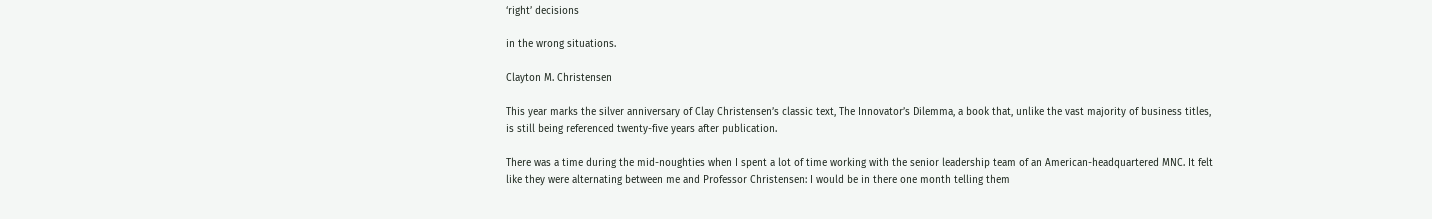‘right’ decisions

in the wrong situations.

Clayton M. Christensen

This year marks the silver anniversary of Clay Christensen’s classic text, The Innovator’s Dilemma, a book that, unlike the vast majority of business titles, is still being referenced twenty-five years after publication.

There was a time during the mid-noughties when I spent a lot of time working with the senior leadership team of an American-headquartered MNC. It felt like they were alternating between me and Professor Christensen: I would be in there one month telling them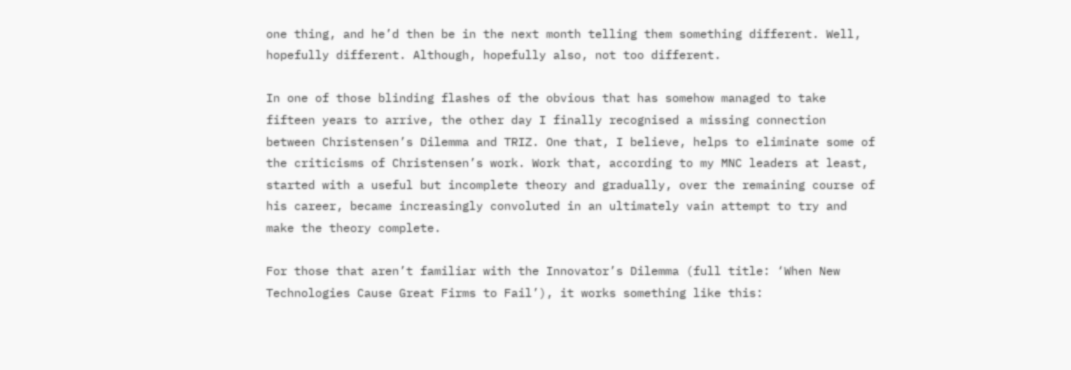one thing, and he’d then be in the next month telling them something different. Well, hopefully different. Although, hopefully also, not too different.

In one of those blinding flashes of the obvious that has somehow managed to take fifteen years to arrive, the other day I finally recognised a missing connection between Christensen’s Dilemma and TRIZ. One that, I believe, helps to eliminate some of the criticisms of Christensen’s work. Work that, according to my MNC leaders at least, started with a useful but incomplete theory and gradually, over the remaining course of his career, became increasingly convoluted in an ultimately vain attempt to try and make the theory complete.

For those that aren’t familiar with the Innovator’s Dilemma (full title: ‘When New Technologies Cause Great Firms to Fail’), it works something like this: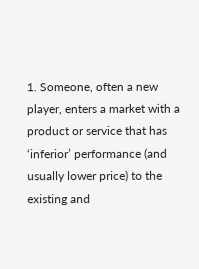1. Someone, often a new player, enters a market with a product or service that has ‘inferior’ performance (and usually lower price) to the existing and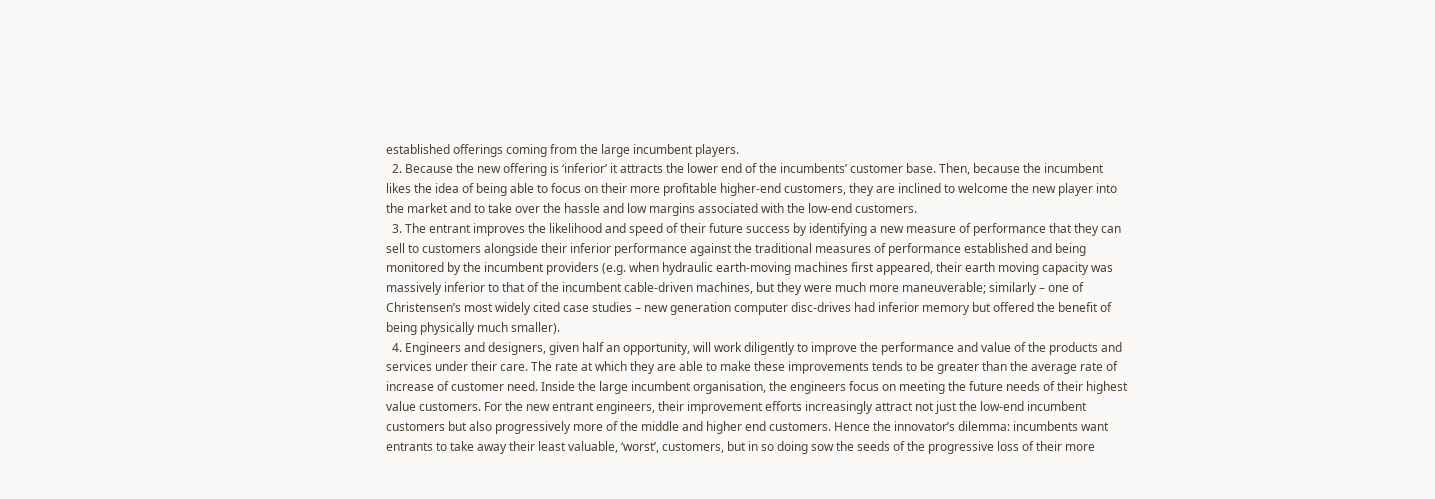established offerings coming from the large incumbent players.
  2. Because the new offering is ‘inferior’ it attracts the lower end of the incumbents’ customer base. Then, because the incumbent likes the idea of being able to focus on their more profitable higher-end customers, they are inclined to welcome the new player into the market and to take over the hassle and low margins associated with the low-end customers.
  3. The entrant improves the likelihood and speed of their future success by identifying a new measure of performance that they can sell to customers alongside their inferior performance against the traditional measures of performance established and being monitored by the incumbent providers (e.g. when hydraulic earth-moving machines first appeared, their earth moving capacity was massively inferior to that of the incumbent cable-driven machines, but they were much more maneuverable; similarly – one of Christensen’s most widely cited case studies – new generation computer disc-drives had inferior memory but offered the benefit of being physically much smaller).
  4. Engineers and designers, given half an opportunity, will work diligently to improve the performance and value of the products and services under their care. The rate at which they are able to make these improvements tends to be greater than the average rate of increase of customer need. Inside the large incumbent organisation, the engineers focus on meeting the future needs of their highest value customers. For the new entrant engineers, their improvement efforts increasingly attract not just the low-end incumbent customers but also progressively more of the middle and higher end customers. Hence the innovator’s dilemma: incumbents want entrants to take away their least valuable, ‘worst’, customers, but in so doing sow the seeds of the progressive loss of their more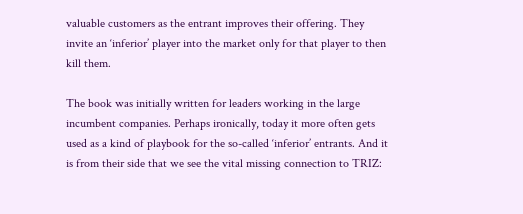valuable customers as the entrant improves their offering. They invite an ‘inferior’ player into the market only for that player to then kill them.

The book was initially written for leaders working in the large incumbent companies. Perhaps ironically, today it more often gets used as a kind of playbook for the so-called ‘inferior’ entrants. And it is from their side that we see the vital missing connection to TRIZ: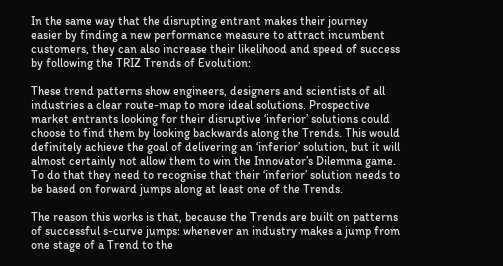In the same way that the disrupting entrant makes their journey easier by finding a new performance measure to attract incumbent customers, they can also increase their likelihood and speed of success by following the TRIZ Trends of Evolution:

These trend patterns show engineers, designers and scientists of all industries a clear route-map to more ideal solutions. Prospective market entrants looking for their disruptive ‘inferior’ solutions could choose to find them by looking backwards along the Trends. This would definitely achieve the goal of delivering an ‘inferior’ solution, but it will almost certainly not allow them to win the Innovator’s Dilemma game. To do that they need to recognise that their ‘inferior’ solution needs to be based on forward jumps along at least one of the Trends.

The reason this works is that, because the Trends are built on patterns of successful s-curve jumps: whenever an industry makes a jump from one stage of a Trend to the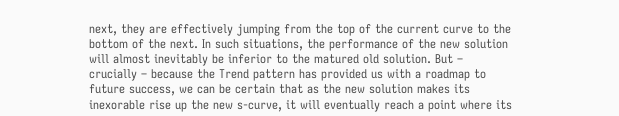next, they are effectively jumping from the top of the current curve to the bottom of the next. In such situations, the performance of the new solution will almost inevitably be inferior to the matured old solution. But – crucially – because the Trend pattern has provided us with a roadmap to future success, we can be certain that as the new solution makes its inexorable rise up the new s-curve, it will eventually reach a point where its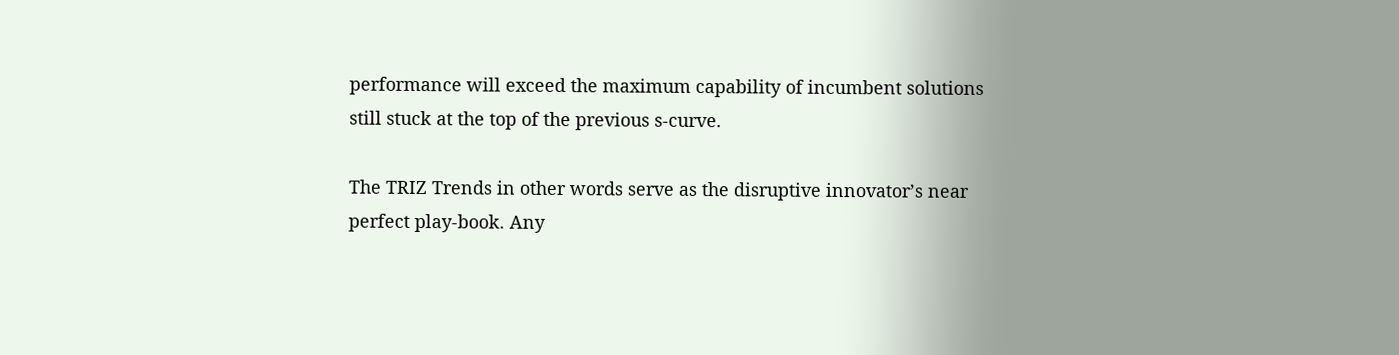performance will exceed the maximum capability of incumbent solutions still stuck at the top of the previous s-curve.

The TRIZ Trends in other words serve as the disruptive innovator’s near perfect play-book. Any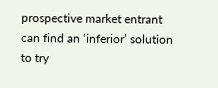prospective market entrant can find an ‘inferior’ solution to try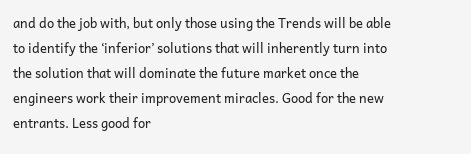and do the job with, but only those using the Trends will be able to identify the ‘inferior’ solutions that will inherently turn into the solution that will dominate the future market once the engineers work their improvement miracles. Good for the new entrants. Less good for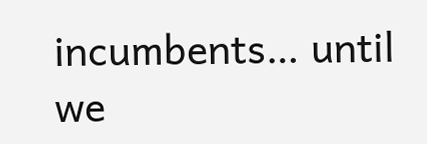incumbents… until we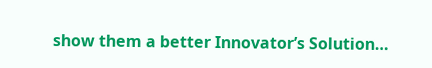show them a better Innovator’s Solution…